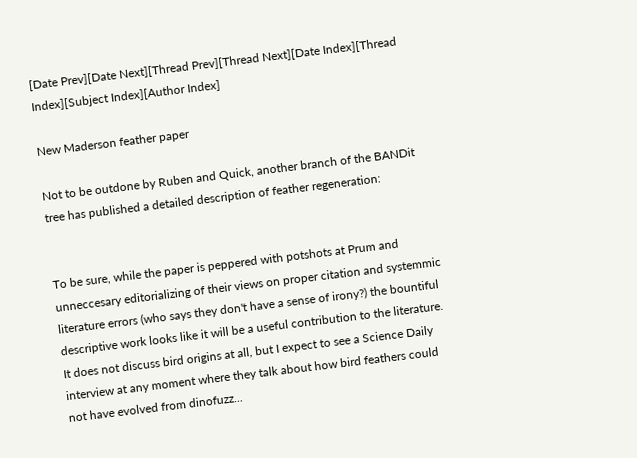[Date Prev][Date Next][Thread Prev][Thread Next][Date Index][Thread Index][Subject Index][Author Index]

New Maderson feather paper

Not to be outdone by Ruben and Quick, another branch of the BANDit tree has published a detailed description of feather regeneration:


To be sure, while the paper is peppered with potshots at Prum and unneccesary editorializing of their views on proper citation and systemmic literature errors (who says they don't have a sense of irony?) the bountiful descriptive work looks like it will be a useful contribution to the literature. It does not discuss bird origins at all, but I expect to see a Science Daily interview at any moment where they talk about how bird feathers could not have evolved from dinofuzz...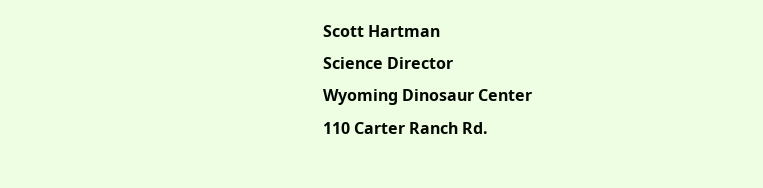Scott Hartman
Science Director
Wyoming Dinosaur Center
110 Carter Ranch Rd.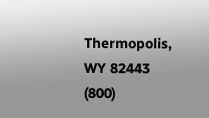Thermopolis, WY 82443
(800)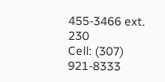455-3466 ext. 230
Cell: (307) 921-8333